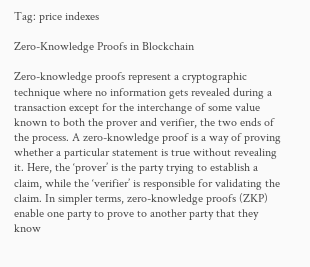Tag: price indexes

Zero-Knowledge Proofs in Blockchain

Zero-knowledge proofs represent a cryptographic technique where no information gets revealed during a transaction except for the interchange of some value known to both the prover and verifier, the two ends of the process. A zero-knowledge proof is a way of proving whether a particular statement is true without revealing it. Here, the ‘prover’ is the party trying to establish a claim, while the ‘verifier’ is responsible for validating the claim. In simpler terms, zero-knowledge proofs (ZKP) enable one party to prove to another party that they know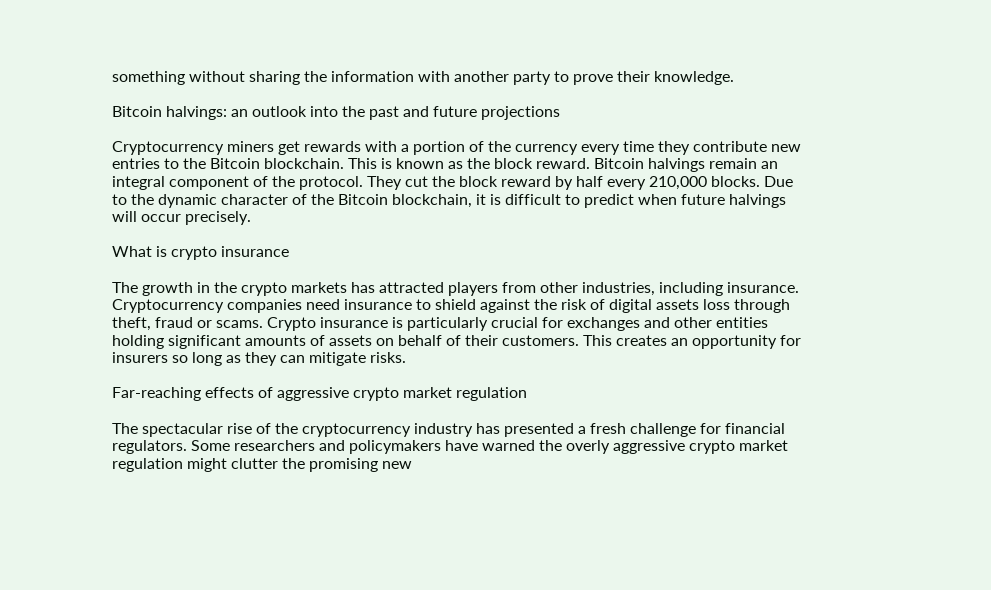something without sharing the information with another party to prove their knowledge.

Bitcoin halvings: an outlook into the past and future projections

Cryptocurrency miners get rewards with a portion of the currency every time they contribute new entries to the Bitcoin blockchain. This is known as the block reward. Bitcoin halvings remain an integral component of the protocol. They cut the block reward by half every 210,000 blocks. Due to the dynamic character of the Bitcoin blockchain, it is difficult to predict when future halvings will occur precisely.

What is crypto insurance

The growth in the crypto markets has attracted players from other industries, including insurance. Cryptocurrency companies need insurance to shield against the risk of digital assets loss through theft, fraud or scams. Crypto insurance is particularly crucial for exchanges and other entities holding significant amounts of assets on behalf of their customers. This creates an opportunity for insurers so long as they can mitigate risks.

Far-reaching effects of aggressive crypto market regulation

The spectacular rise of the cryptocurrency industry has presented a fresh challenge for financial regulators. Some researchers and policymakers have warned the overly aggressive crypto market regulation might clutter the promising new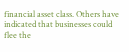financial asset class. Others have indicated that businesses could flee the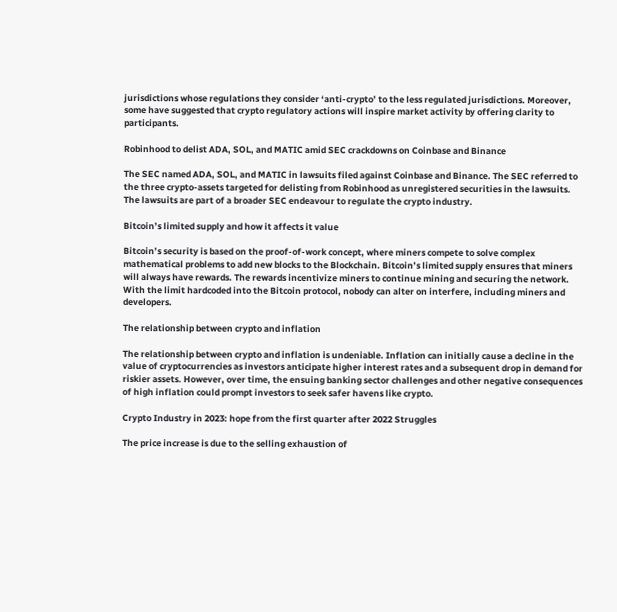jurisdictions whose regulations they consider ‘anti-crypto’ to the less regulated jurisdictions. Moreover, some have suggested that crypto regulatory actions will inspire market activity by offering clarity to participants.

Robinhood to delist ADA, SOL, and MATIC amid SEC crackdowns on Coinbase and Binance

The SEC named ADA, SOL, and MATIC in lawsuits filed against Coinbase and Binance. The SEC referred to the three crypto-assets targeted for delisting from Robinhood as unregistered securities in the lawsuits. The lawsuits are part of a broader SEC endeavour to regulate the crypto industry.

Bitcoin’s limited supply and how it affects it value

Bitcoin’s security is based on the proof-of-work concept, where miners compete to solve complex mathematical problems to add new blocks to the Blockchain. Bitcoin’s limited supply ensures that miners will always have rewards. The rewards incentivize miners to continue mining and securing the network. With the limit hardcoded into the Bitcoin protocol, nobody can alter on interfere, including miners and developers.

The relationship between crypto and inflation

The relationship between crypto and inflation is undeniable. Inflation can initially cause a decline in the value of cryptocurrencies as investors anticipate higher interest rates and a subsequent drop in demand for riskier assets. However, over time, the ensuing banking sector challenges and other negative consequences of high inflation could prompt investors to seek safer havens like crypto.

Crypto Industry in 2023: hope from the first quarter after 2022 Struggles

The price increase is due to the selling exhaustion of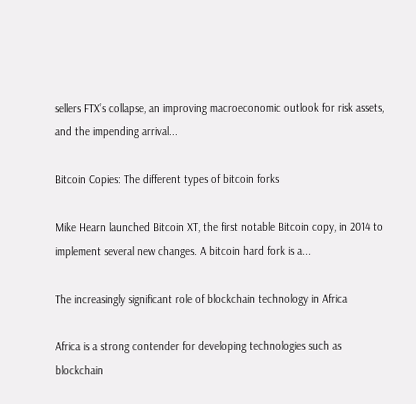sellers FTX’s collapse, an improving macroeconomic outlook for risk assets, and the impending arrival...

Bitcoin Copies: The different types of bitcoin forks

Mike Hearn launched Bitcoin XT, the first notable Bitcoin copy, in 2014 to implement several new changes. A bitcoin hard fork is a...

The increasingly significant role of blockchain technology in Africa

Africa is a strong contender for developing technologies such as blockchain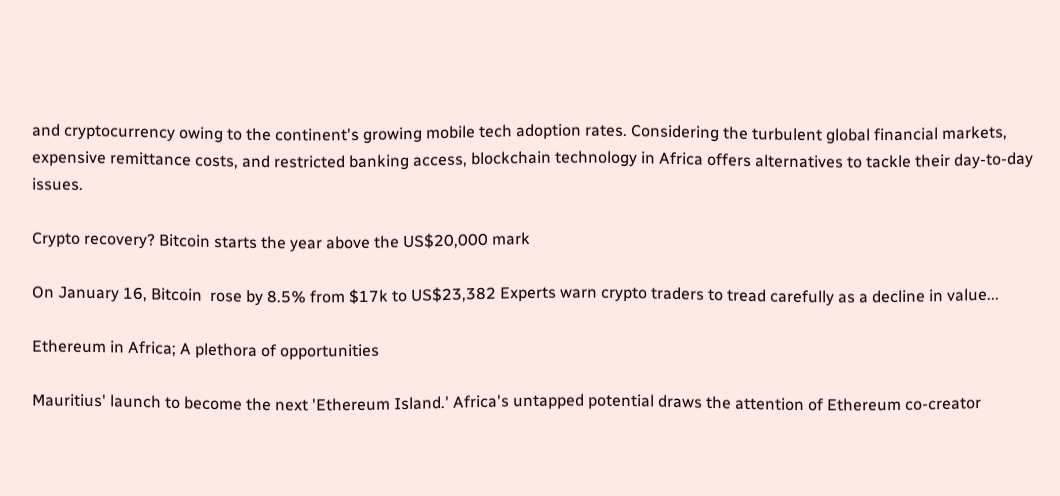and cryptocurrency owing to the continent's growing mobile tech adoption rates. Considering the turbulent global financial markets, expensive remittance costs, and restricted banking access, blockchain technology in Africa offers alternatives to tackle their day-to-day issues.

Crypto recovery? Bitcoin starts the year above the US$20,000 mark

On January 16, Bitcoin  rose by 8.5% from $17k to US$23,382 Experts warn crypto traders to tread carefully as a decline in value...

Ethereum in Africa; A plethora of opportunities

Mauritius' launch to become the next 'Ethereum Island.' Africa's untapped potential draws the attention of Ethereum co-creator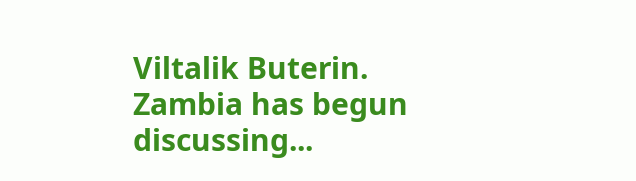Viltalik Buterin. Zambia has begun discussing...